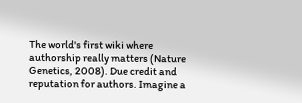The world's first wiki where authorship really matters (Nature Genetics, 2008). Due credit and reputation for authors. Imagine a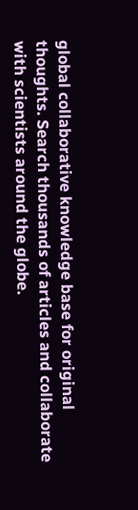global collaborative knowledge base for original thoughts. Search thousands of articles and collaborate with scientists around the globe.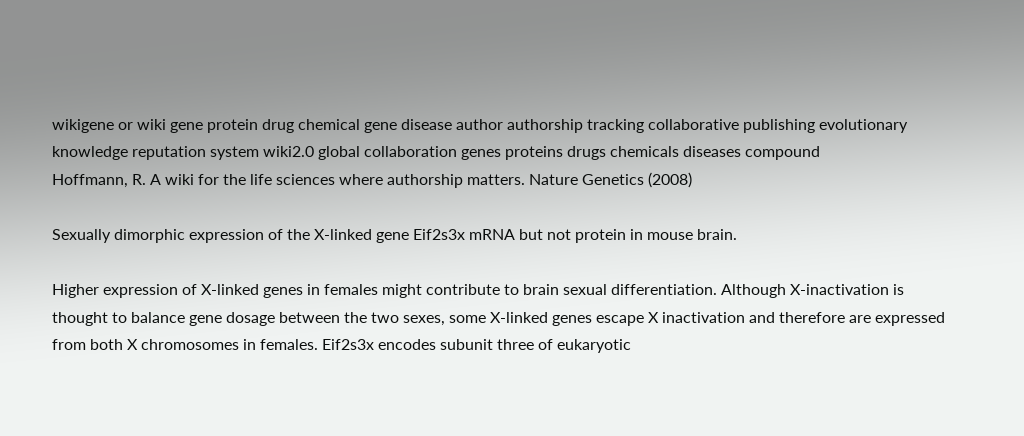wikigene or wiki gene protein drug chemical gene disease author authorship tracking collaborative publishing evolutionary knowledge reputation system wiki2.0 global collaboration genes proteins drugs chemicals diseases compound
Hoffmann, R. A wiki for the life sciences where authorship matters. Nature Genetics (2008)

Sexually dimorphic expression of the X-linked gene Eif2s3x mRNA but not protein in mouse brain.

Higher expression of X-linked genes in females might contribute to brain sexual differentiation. Although X-inactivation is thought to balance gene dosage between the two sexes, some X-linked genes escape X inactivation and therefore are expressed from both X chromosomes in females. Eif2s3x encodes subunit three of eukaryotic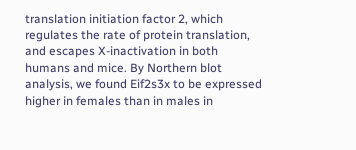translation initiation factor 2, which regulates the rate of protein translation, and escapes X-inactivation in both humans and mice. By Northern blot analysis, we found Eif2s3x to be expressed higher in females than in males in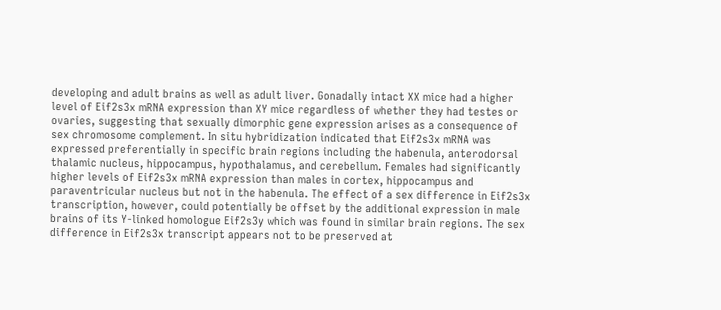developing and adult brains as well as adult liver. Gonadally intact XX mice had a higher level of Eif2s3x mRNA expression than XY mice regardless of whether they had testes or ovaries, suggesting that sexually dimorphic gene expression arises as a consequence of sex chromosome complement. In situ hybridization indicated that Eif2s3x mRNA was expressed preferentially in specific brain regions including the habenula, anterodorsal thalamic nucleus, hippocampus, hypothalamus, and cerebellum. Females had significantly higher levels of Eif2s3x mRNA expression than males in cortex, hippocampus and paraventricular nucleus but not in the habenula. The effect of a sex difference in Eif2s3x transcription, however, could potentially be offset by the additional expression in male brains of its Y-linked homologue Eif2s3y which was found in similar brain regions. The sex difference in Eif2s3x transcript appears not to be preserved at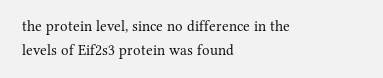the protein level, since no difference in the levels of Eif2s3 protein was found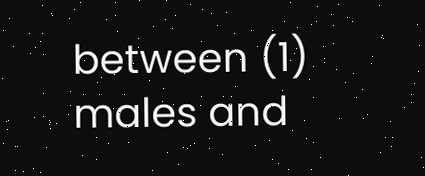between (1) males and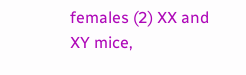females (2) XX and XY mice,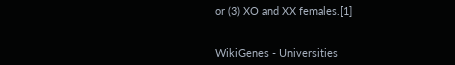or (3) XO and XX females.[1]


WikiGenes - Universities